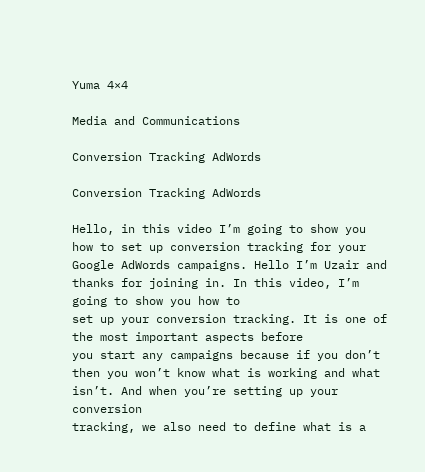Yuma 4×4

Media and Communications

Conversion Tracking AdWords

Conversion Tracking AdWords

Hello, in this video I’m going to show you
how to set up conversion tracking for your Google AdWords campaigns. Hello I’m Uzair and thanks for joining in. In this video, I’m going to show you how to
set up your conversion tracking. It is one of the most important aspects before
you start any campaigns because if you don’t then you won’t know what is working and what
isn’t. And when you’re setting up your conversion
tracking, we also need to define what is a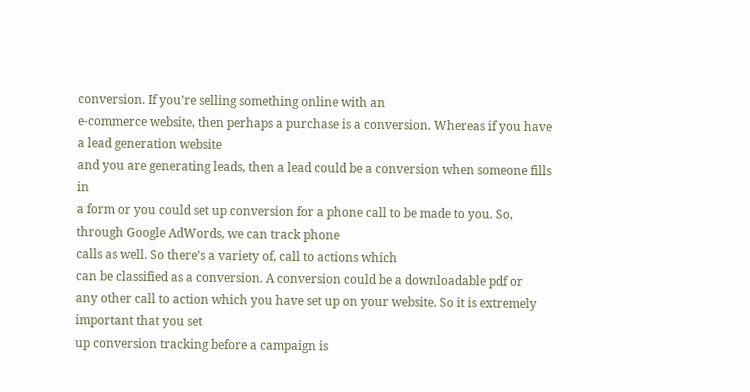conversion. If you’re selling something online with an
e-commerce website, then perhaps a purchase is a conversion. Whereas if you have a lead generation website
and you are generating leads, then a lead could be a conversion when someone fills in
a form or you could set up conversion for a phone call to be made to you. So, through Google AdWords, we can track phone
calls as well. So there’s a variety of, call to actions which
can be classified as a conversion. A conversion could be a downloadable pdf or
any other call to action which you have set up on your website. So it is extremely important that you set
up conversion tracking before a campaign is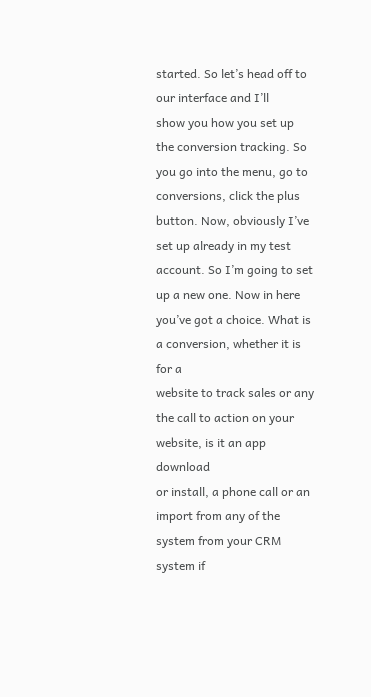started. So let’s head off to our interface and I’ll
show you how you set up the conversion tracking. So you go into the menu, go to conversions, click the plus button. Now, obviously I’ve set up already in my test
account. So I’m going to set up a new one. Now in here you’ve got a choice. What is a conversion, whether it is for a
website to track sales or any the call to action on your website, is it an app download
or install, a phone call or an import from any of the system from your CRM system if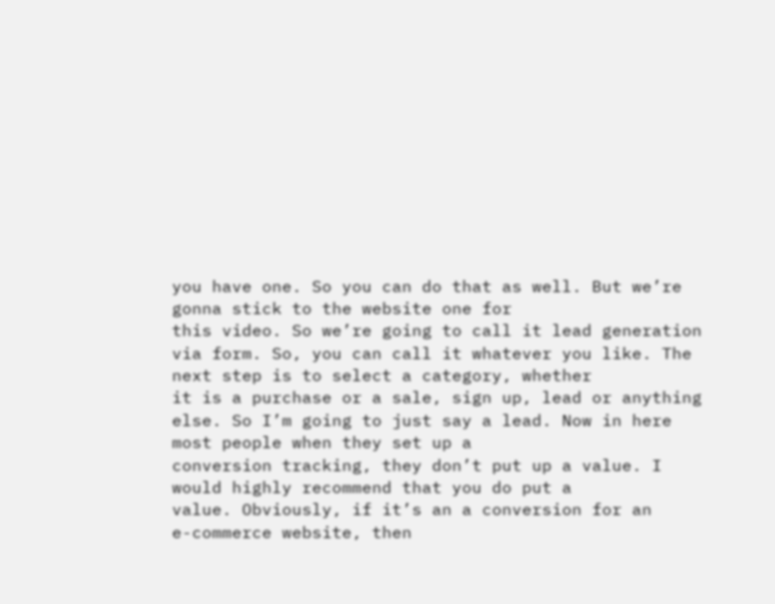you have one. So you can do that as well. But we’re gonna stick to the website one for
this video. So we’re going to call it lead generation
via form. So, you can call it whatever you like. The next step is to select a category, whether
it is a purchase or a sale, sign up, lead or anything else. So I’m going to just say a lead. Now in here most people when they set up a
conversion tracking, they don’t put up a value. I would highly recommend that you do put a
value. Obviously, if it’s an a conversion for an
e-commerce website, then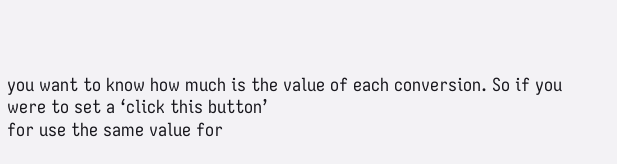you want to know how much is the value of each conversion. So if you were to set a ‘click this button’
for use the same value for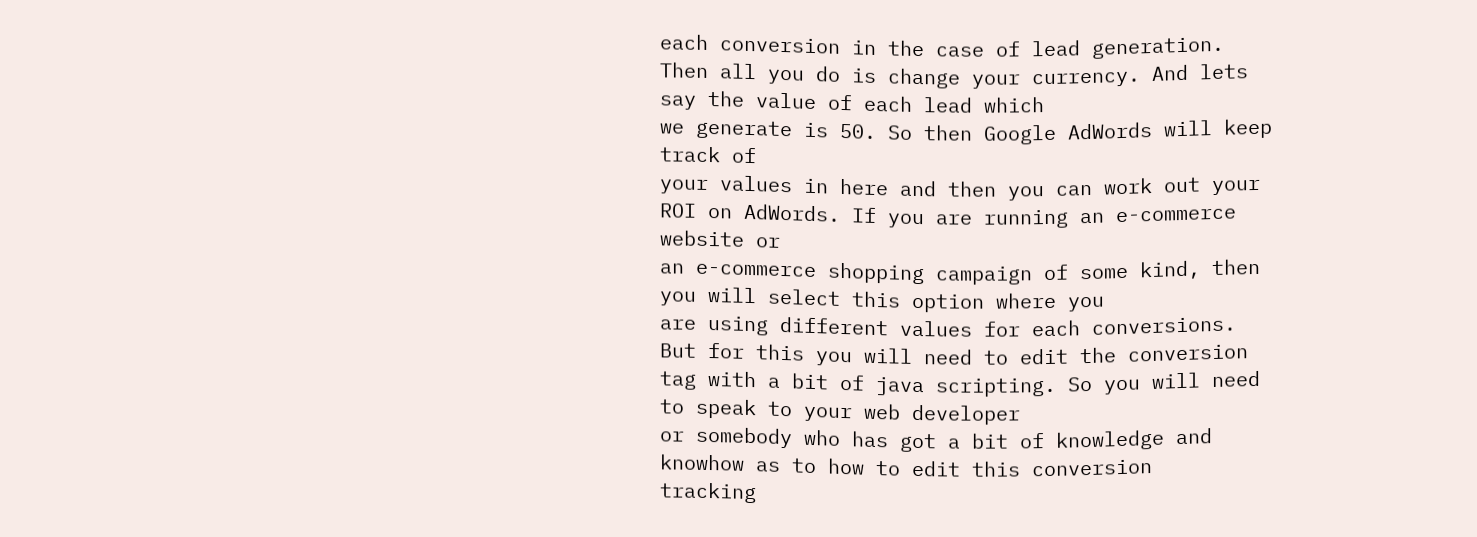each conversion in the case of lead generation. Then all you do is change your currency. And lets say the value of each lead which
we generate is 50. So then Google AdWords will keep track of
your values in here and then you can work out your ROI on AdWords. If you are running an e-commerce website or
an e-commerce shopping campaign of some kind, then you will select this option where you
are using different values for each conversions. But for this you will need to edit the conversion
tag with a bit of java scripting. So you will need to speak to your web developer
or somebody who has got a bit of knowledge and knowhow as to how to edit this conversion
tracking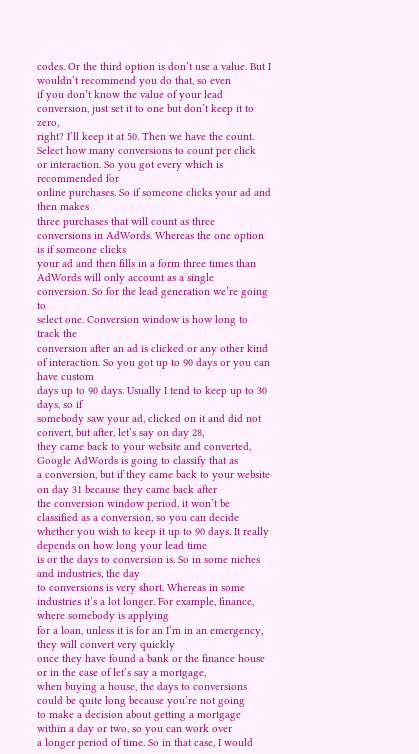codes. Or the third option is don’t use a value. But I wouldn’t recommend you do that, so even
if you don’t know the value of your lead conversion, just set it to one but don’t keep it to zero,
right? I’ll keep it at 50. Then we have the count. Select how many conversions to count per click
or interaction. So you got every which is recommended for
online purchases. So if someone clicks your ad and then makes
three purchases that will count as three conversions in AdWords. Whereas the one option is if someone clicks
your ad and then fills in a form three times than AdWords will only account as a single
conversion. So for the lead generation we’re going to
select one. Conversion window is how long to track the
conversion after an ad is clicked or any other kind of interaction. So you got up to 90 days or you can have custom
days up to 90 days. Usually I tend to keep up to 30 days, so if
somebody saw your ad, clicked on it and did not convert, but after, let’s say on day 28,
they came back to your website and converted, Google AdWords is going to classify that as
a conversion, but if they came back to your website on day 31 because they came back after
the conversion window period, it won’t be classified as a conversion, so you can decide
whether you wish to keep it up to 90 days. It really depends on how long your lead time
is or the days to conversion is. So in some niches and industries, the day
to conversions is very short. Whereas in some industries it’s a lot longer. For example, finance, where somebody is applying
for a loan, unless it is for an I’m in an emergency, they will convert very quickly
once they have found a bank or the finance house or in the case of let’s say a mortgage,
when buying a house, the days to conversions could be quite long because you’re not going
to make a decision about getting a mortgage within a day or two, so you can work over
a longer period of time. So in that case, I would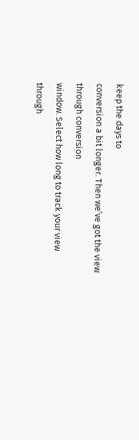keep the days to
conversion a bit longer. Then we’ve got the view through conversion
window. Select how long to track your view through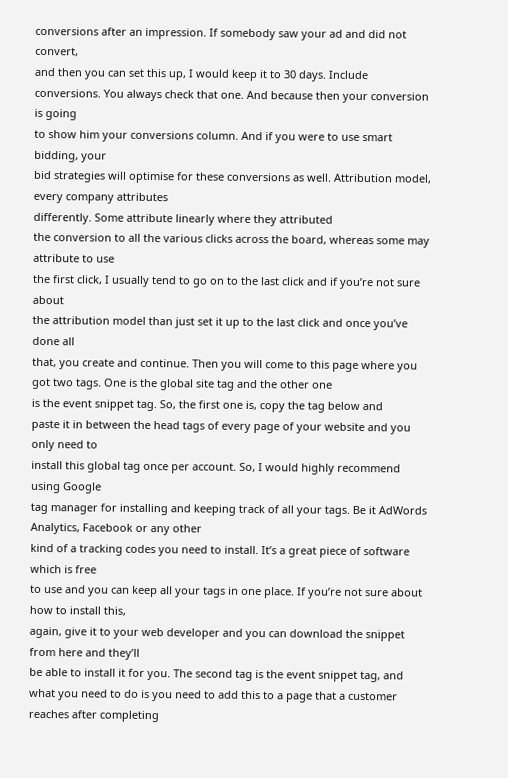conversions after an impression. If somebody saw your ad and did not convert,
and then you can set this up, I would keep it to 30 days. Include conversions. You always check that one. And because then your conversion is going
to show him your conversions column. And if you were to use smart bidding, your
bid strategies will optimise for these conversions as well. Attribution model, every company attributes
differently. Some attribute linearly where they attributed
the conversion to all the various clicks across the board, whereas some may attribute to use
the first click, I usually tend to go on to the last click and if you’re not sure about
the attribution model than just set it up to the last click and once you’ve done all
that, you create and continue. Then you will come to this page where you
got two tags. One is the global site tag and the other one
is the event snippet tag. So, the first one is, copy the tag below and
paste it in between the head tags of every page of your website and you only need to
install this global tag once per account. So, I would highly recommend using Google
tag manager for installing and keeping track of all your tags. Be it AdWords Analytics, Facebook or any other
kind of a tracking codes you need to install. It’s a great piece of software which is free
to use and you can keep all your tags in one place. If you’re not sure about how to install this,
again, give it to your web developer and you can download the snippet from here and they’ll
be able to install it for you. The second tag is the event snippet tag, and
what you need to do is you need to add this to a page that a customer reaches after completing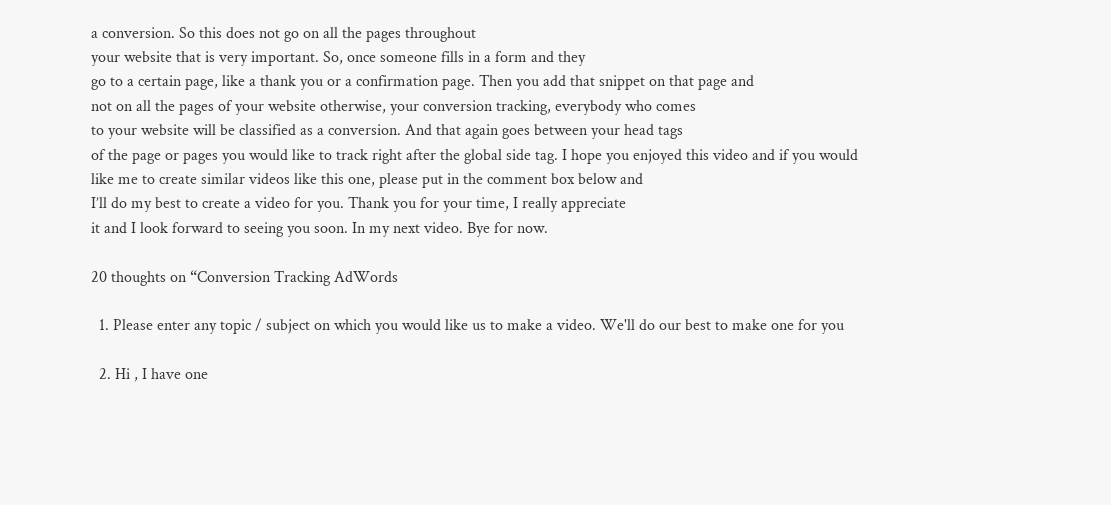a conversion. So this does not go on all the pages throughout
your website that is very important. So, once someone fills in a form and they
go to a certain page, like a thank you or a confirmation page. Then you add that snippet on that page and
not on all the pages of your website otherwise, your conversion tracking, everybody who comes
to your website will be classified as a conversion. And that again goes between your head tags
of the page or pages you would like to track right after the global side tag. I hope you enjoyed this video and if you would
like me to create similar videos like this one, please put in the comment box below and
I’ll do my best to create a video for you. Thank you for your time, I really appreciate
it and I look forward to seeing you soon. In my next video. Bye for now.

20 thoughts on “Conversion Tracking AdWords

  1. Please enter any topic / subject on which you would like us to make a video. We'll do our best to make one for you

  2. Hi , I have one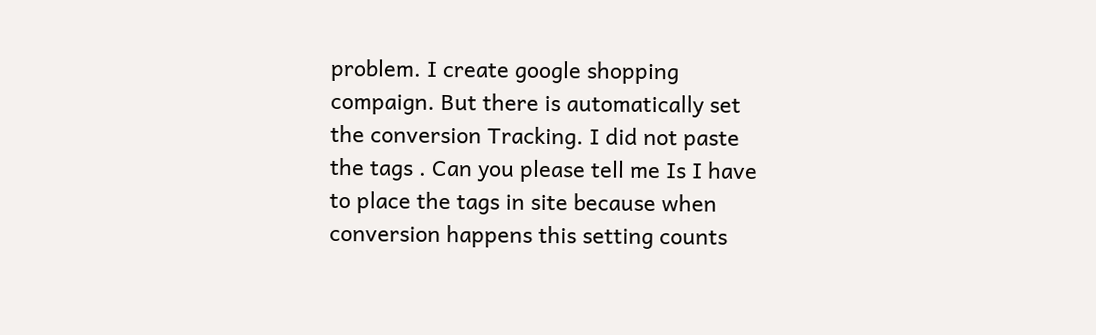problem. I create google shopping compaign. But there is automatically set the conversion Tracking. I did not paste the tags . Can you please tell me Is I have to place the tags in site because when conversion happens this setting counts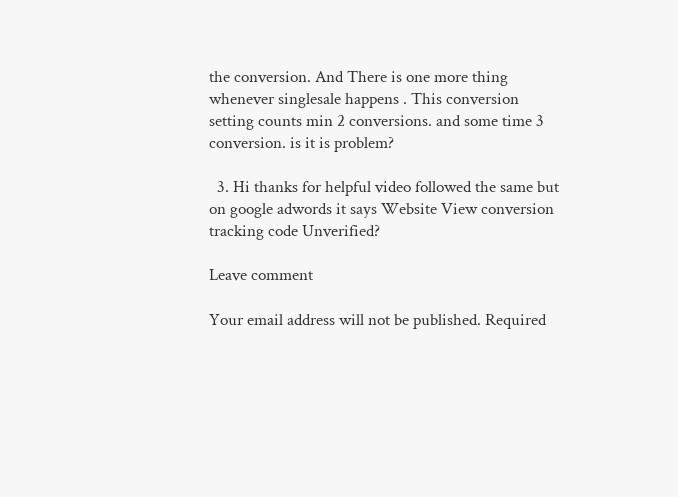the conversion. And There is one more thing whenever singlesale happens . This conversion setting counts min 2 conversions. and some time 3 conversion. is it is problem?

  3. Hi thanks for helpful video followed the same but on google adwords it says Website View conversion tracking code Unverified?

Leave comment

Your email address will not be published. Required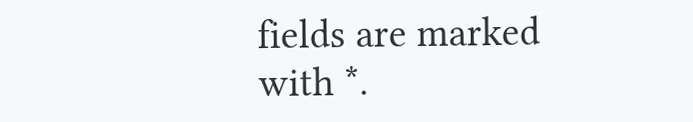fields are marked with *.